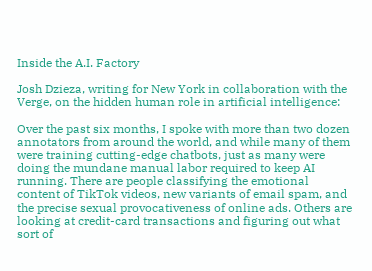Inside the A.I. Factory

Josh Dzieza, writing for New York in collaboration with the Verge, on the hidden human role in artificial intelligence:

Over the past six months, I spoke with more than two dozen annotators from around the world, and while many of them were training cutting-edge chatbots, just as many were doing the mundane manual labor required to keep AI running. There are people classifying the emotional content of TikTok videos, new variants of email spam, and the precise sexual provocativeness of online ads. Others are looking at credit-card transactions and figuring out what sort of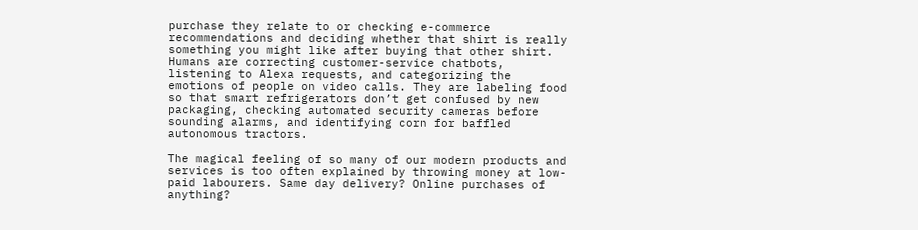purchase they relate to or checking e-commerce recommendations and deciding whether that shirt is really something you might like after buying that other shirt. Humans are correcting customer-service chatbots, listening to Alexa requests, and categorizing the emotions of people on video calls. They are labeling food so that smart refrigerators don’t get confused by new packaging, checking automated security cameras before sounding alarms, and identifying corn for baffled autonomous tractors.

The magical feeling of so many of our modern products and services is too often explained by throwing money at low-paid labourers. Same day delivery? Online purchases of anything?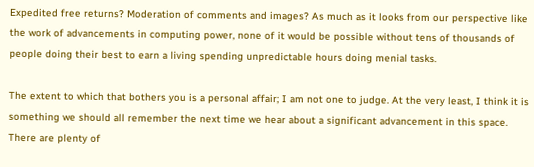Expedited free returns? Moderation of comments and images? As much as it looks from our perspective like the work of advancements in computing power, none of it would be possible without tens of thousands of people doing their best to earn a living spending unpredictable hours doing menial tasks.

The extent to which that bothers you is a personal affair; I am not one to judge. At the very least, I think it is something we should all remember the next time we hear about a significant advancement in this space. There are plenty of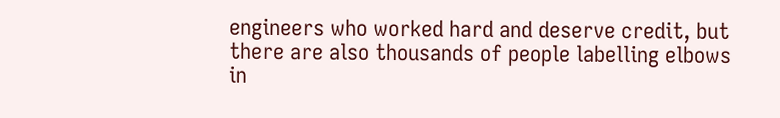engineers who worked hard and deserve credit, but there are also thousands of people labelling elbows in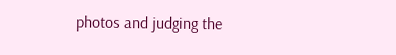photos and judging the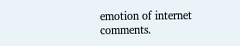emotion of internet comments.